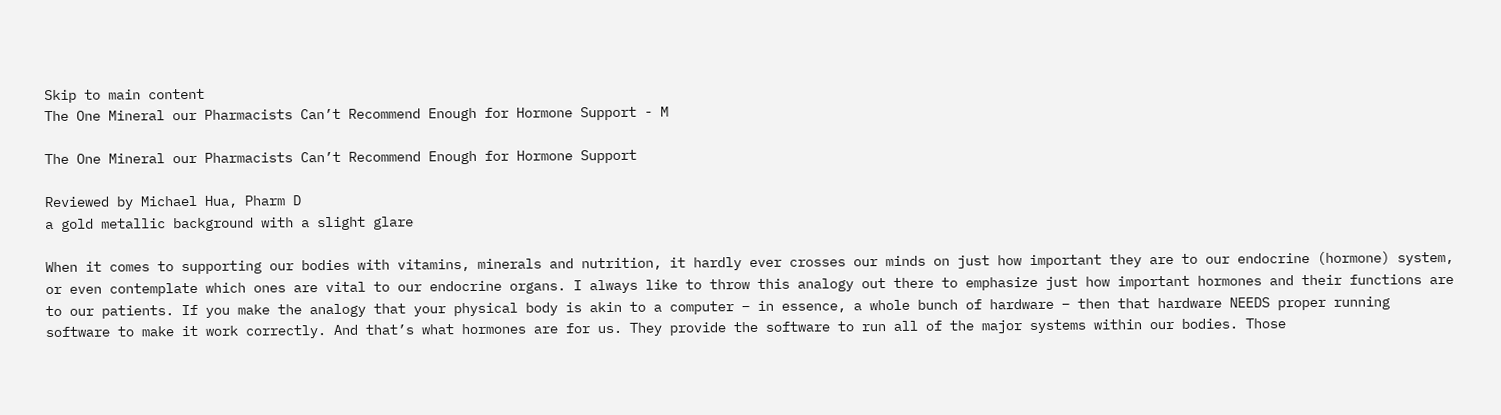Skip to main content
The One Mineral our Pharmacists Can’t Recommend Enough for Hormone Support - M

The One Mineral our Pharmacists Can’t Recommend Enough for Hormone Support

Reviewed by Michael Hua, Pharm D
a gold metallic background with a slight glare

When it comes to supporting our bodies with vitamins, minerals and nutrition, it hardly ever crosses our minds on just how important they are to our endocrine (hormone) system, or even contemplate which ones are vital to our endocrine organs. I always like to throw this analogy out there to emphasize just how important hormones and their functions are to our patients. If you make the analogy that your physical body is akin to a computer – in essence, a whole bunch of hardware – then that hardware NEEDS proper running software to make it work correctly. And that’s what hormones are for us. They provide the software to run all of the major systems within our bodies. Those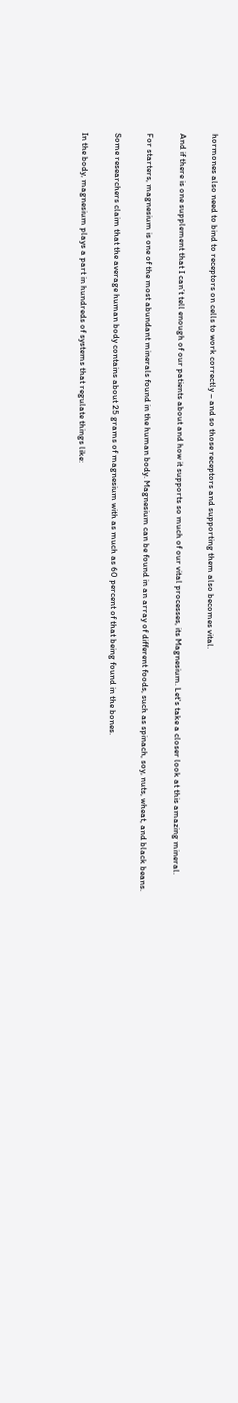hormones also need to bind to receptors on cells to work correctly – and so those receptors and supporting them also becomes vital.

And if there is one supplement that I can’t tell enough of our patients about and how it supports so much of our vital processes, its Magnesium. Let's take a closer look at this amazing mineral.

For starters, magnesium is one of the most abundant minerals found in the human body. Magnesium can be found in an array of different foods, such as spinach, soy, nuts, wheat, and black beans.

Some researchers claim that the average human body contains about 25 grams of magnesium with as much as 60 percent of that being found in the bones.

In the body, magnesium plays a part in hundreds of systems that regulate things like: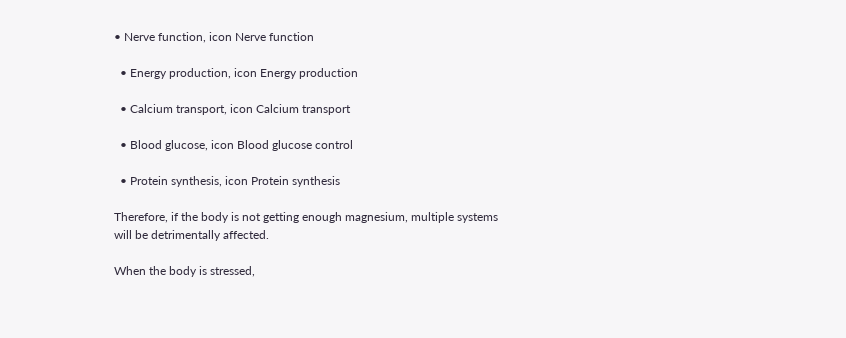• Nerve function, icon Nerve function

  • Energy production, icon Energy production

  • Calcium transport, icon Calcium transport

  • Blood glucose, icon Blood glucose control

  • Protein synthesis, icon Protein synthesis

Therefore, if the body is not getting enough magnesium, multiple systems will be detrimentally affected.

When the body is stressed,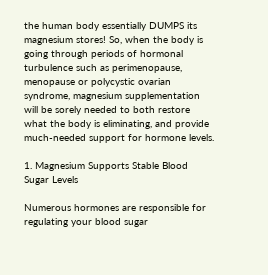the human body essentially DUMPS its magnesium stores! So, when the body is going through periods of hormonal turbulence such as perimenopause, menopause or polycystic ovarian syndrome, magnesium supplementation will be sorely needed to both restore what the body is eliminating, and provide much-needed support for hormone levels.

1. Magnesium Supports Stable Blood Sugar Levels

Numerous hormones are responsible for regulating your blood sugar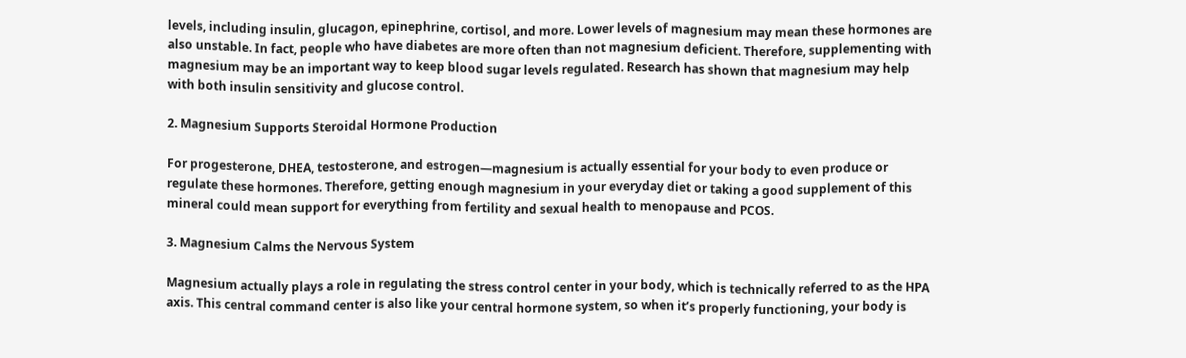levels, including insulin, glucagon, epinephrine, cortisol, and more. Lower levels of magnesium may mean these hormones are also unstable. In fact, people who have diabetes are more often than not magnesium deficient. Therefore, supplementing with magnesium may be an important way to keep blood sugar levels regulated. Research has shown that magnesium may help with both insulin sensitivity and glucose control.

2. Magnesium Supports Steroidal Hormone Production

For progesterone, DHEA, testosterone, and estrogen—magnesium is actually essential for your body to even produce or regulate these hormones. Therefore, getting enough magnesium in your everyday diet or taking a good supplement of this mineral could mean support for everything from fertility and sexual health to menopause and PCOS.

3. Magnesium Calms the Nervous System

Magnesium actually plays a role in regulating the stress control center in your body, which is technically referred to as the HPA axis. This central command center is also like your central hormone system, so when it’s properly functioning, your body is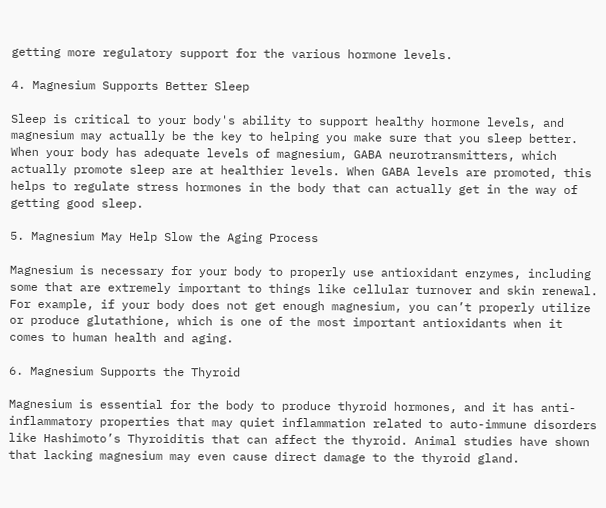getting more regulatory support for the various hormone levels.

4. Magnesium Supports Better Sleep

Sleep is critical to your body's ability to support healthy hormone levels, and magnesium may actually be the key to helping you make sure that you sleep better. When your body has adequate levels of magnesium, GABA neurotransmitters, which actually promote sleep are at healthier levels. When GABA levels are promoted, this helps to regulate stress hormones in the body that can actually get in the way of getting good sleep.

5. Magnesium May Help Slow the Aging Process

Magnesium is necessary for your body to properly use antioxidant enzymes, including some that are extremely important to things like cellular turnover and skin renewal. For example, if your body does not get enough magnesium, you can’t properly utilize or produce glutathione, which is one of the most important antioxidants when it comes to human health and aging.

6. Magnesium Supports the Thyroid

Magnesium is essential for the body to produce thyroid hormones, and it has anti-inflammatory properties that may quiet inflammation related to auto-immune disorders like Hashimoto’s Thyroiditis that can affect the thyroid. Animal studies have shown that lacking magnesium may even cause direct damage to the thyroid gland.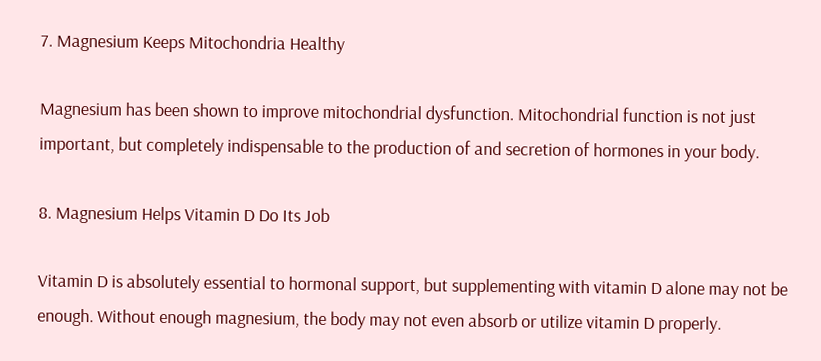7. Magnesium Keeps Mitochondria Healthy

Magnesium has been shown to improve mitochondrial dysfunction. Mitochondrial function is not just important, but completely indispensable to the production of and secretion of hormones in your body.

8. Magnesium Helps Vitamin D Do Its Job

Vitamin D is absolutely essential to hormonal support, but supplementing with vitamin D alone may not be enough. Without enough magnesium, the body may not even absorb or utilize vitamin D properly.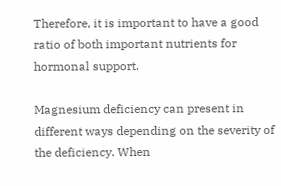Therefore, it is important to have a good ratio of both important nutrients for hormonal support.

Magnesium deficiency can present in different ways depending on the severity of the deficiency. When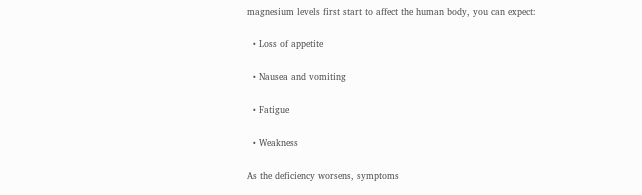magnesium levels first start to affect the human body, you can expect:

  • Loss of appetite

  • Nausea and vomiting

  • Fatigue

  • Weakness

As the deficiency worsens, symptoms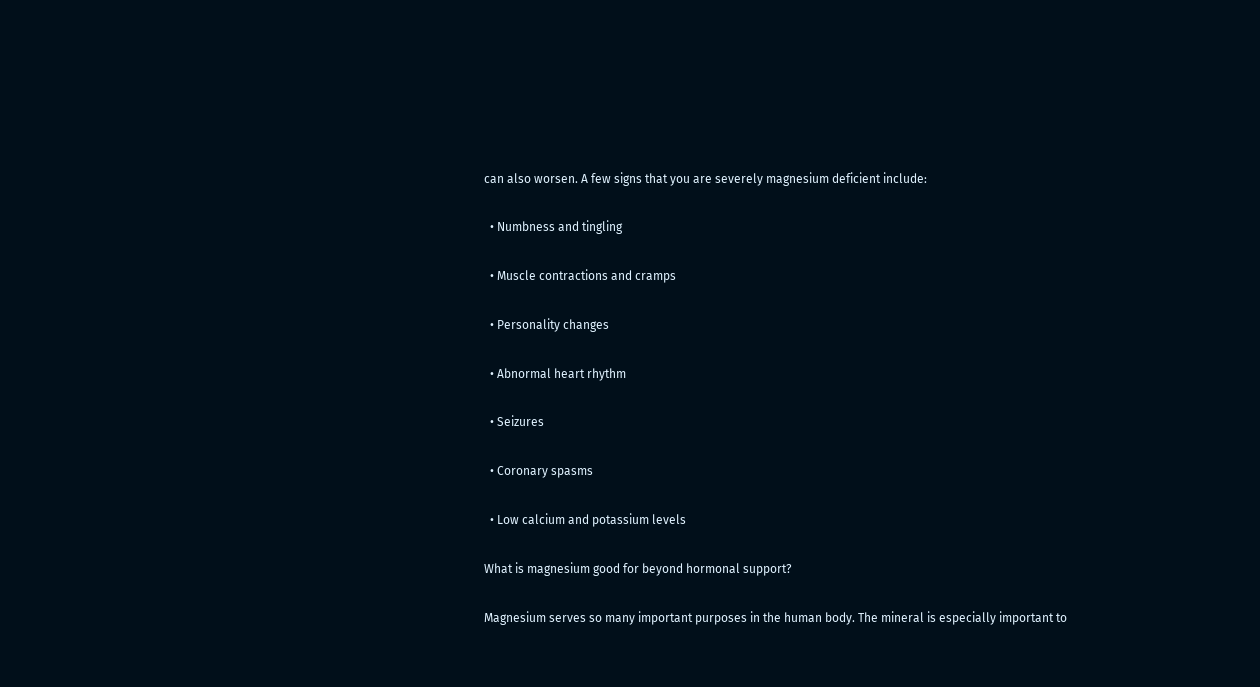can also worsen. A few signs that you are severely magnesium deficient include:

  • Numbness and tingling

  • Muscle contractions and cramps

  • Personality changes

  • Abnormal heart rhythm

  • Seizures

  • Coronary spasms

  • Low calcium and potassium levels

What is magnesium good for beyond hormonal support?

Magnesium serves so many important purposes in the human body. The mineral is especially important to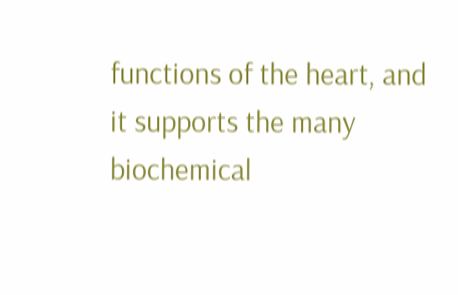functions of the heart, and it supports the many biochemical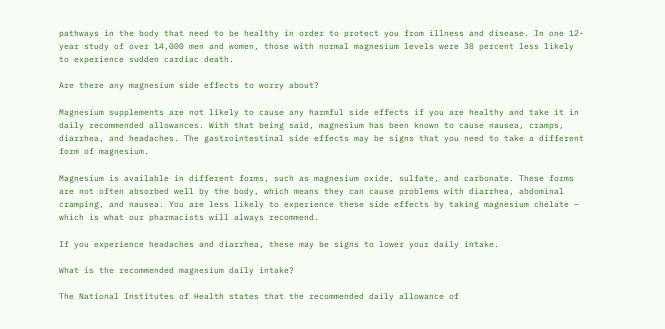pathways in the body that need to be healthy in order to protect you from illness and disease. In one 12-year study of over 14,000 men and women, those with normal magnesium levels were 38 percent less likely to experience sudden cardiac death.

Are there any magnesium side effects to worry about?

Magnesium supplements are not likely to cause any harmful side effects if you are healthy and take it in daily recommended allowances. With that being said, magnesium has been known to cause nausea, cramps, diarrhea, and headaches. The gastrointestinal side effects may be signs that you need to take a different form of magnesium.

Magnesium is available in different forms, such as magnesium oxide, sulfate, and carbonate. These forms are not often absorbed well by the body, which means they can cause problems with diarrhea, abdominal cramping, and nausea. You are less likely to experience these side effects by taking magnesium chelate – which is what our pharmacists will always recommend.

If you experience headaches and diarrhea, these may be signs to lower your daily intake.

What is the recommended magnesium daily intake?

The National Institutes of Health states that the recommended daily allowance of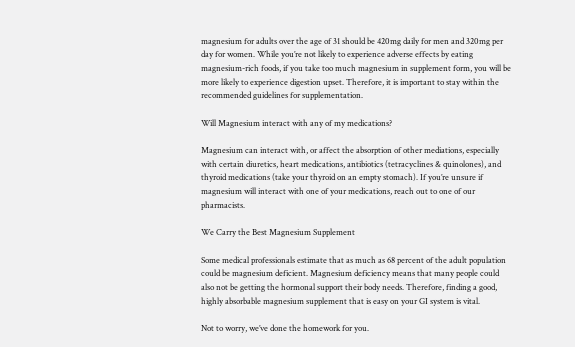magnesium for adults over the age of 31 should be 420mg daily for men and 320mg per day for women. While you’re not likely to experience adverse effects by eating magnesium-rich foods, if you take too much magnesium in supplement form, you will be more likely to experience digestion upset. Therefore, it is important to stay within the recommended guidelines for supplementation.

Will Magnesium interact with any of my medications?

Magnesium can interact with, or affect the absorption of other mediations, especially with certain diuretics, heart medications, antibiotics (tetracyclines & quinolones), and thyroid medications (take your thyroid on an empty stomach). If you’re unsure if magnesium will interact with one of your medications, reach out to one of our pharmacists.

We Carry the Best Magnesium Supplement

Some medical professionals estimate that as much as 68 percent of the adult population could be magnesium deficient. Magnesium deficiency means that many people could also not be getting the hormonal support their body needs. Therefore, finding a good, highly absorbable magnesium supplement that is easy on your GI system is vital.

Not to worry, we’ve done the homework for you.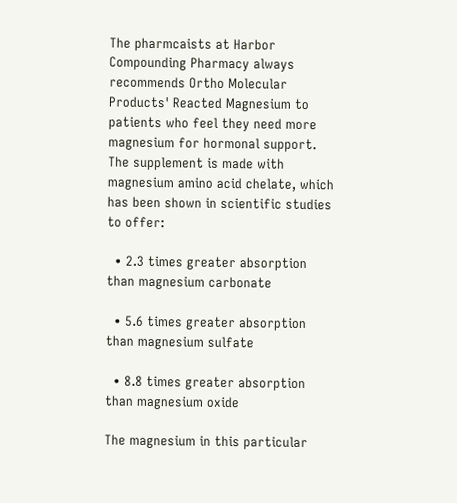The pharmcaists at Harbor Compounding Pharmacy always recommends Ortho Molecular Products' Reacted Magnesium to patients who feel they need more magnesium for hormonal support. The supplement is made with magnesium amino acid chelate, which has been shown in scientific studies to offer:

  • 2.3 times greater absorption than magnesium carbonate

  • 5.6 times greater absorption than magnesium sulfate

  • 8.8 times greater absorption than magnesium oxide

The magnesium in this particular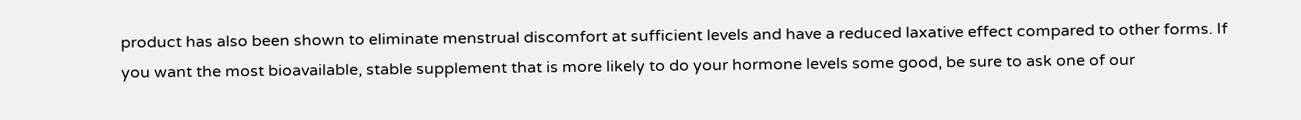product has also been shown to eliminate menstrual discomfort at sufficient levels and have a reduced laxative effect compared to other forms. If you want the most bioavailable, stable supplement that is more likely to do your hormone levels some good, be sure to ask one of our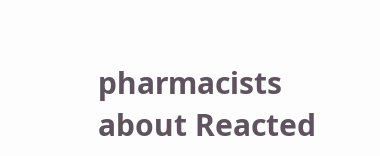pharmacists about Reacted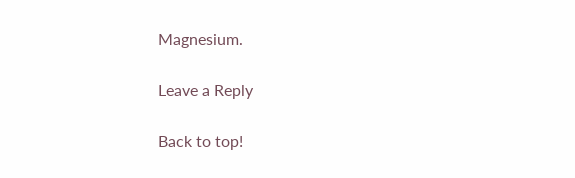Magnesium.

Leave a Reply

Back to top!